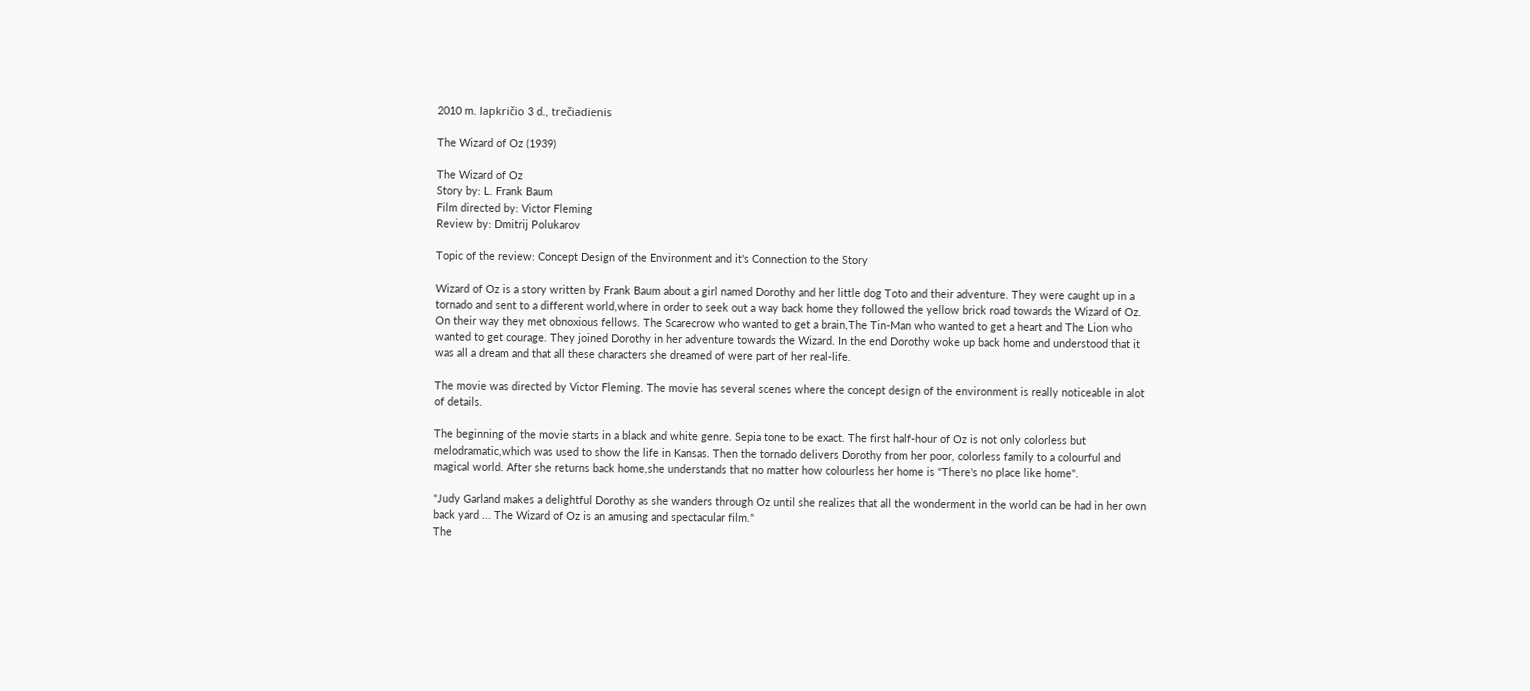2010 m. lapkričio 3 d., trečiadienis

The Wizard of Oz (1939)

The Wizard of Oz
Story by: L. Frank Baum
Film directed by: Victor Fleming
Review by: Dmitrij Polukarov

Topic of the review: Concept Design of the Environment and it's Connection to the Story

Wizard of Oz is a story written by Frank Baum about a girl named Dorothy and her little dog Toto and their adventure. They were caught up in a tornado and sent to a different world,where in order to seek out a way back home they followed the yellow brick road towards the Wizard of Oz. On their way they met obnoxious fellows. The Scarecrow who wanted to get a brain,The Tin-Man who wanted to get a heart and The Lion who wanted to get courage. They joined Dorothy in her adventure towards the Wizard. In the end Dorothy woke up back home and understood that it was all a dream and that all these characters she dreamed of were part of her real-life.

The movie was directed by Victor Fleming. The movie has several scenes where the concept design of the environment is really noticeable in alot of details.

The beginning of the movie starts in a black and white genre. Sepia tone to be exact. The first half-hour of Oz is not only colorless but melodramatic,which was used to show the life in Kansas. Then the tornado delivers Dorothy from her poor, colorless family to a colourful and magical world. After she returns back home,she understands that no matter how colourless her home is "There's no place like home".

"Judy Garland makes a delightful Dorothy as she wanders through Oz until she realizes that all the wonderment in the world can be had in her own back yard ... The Wizard of Oz is an amusing and spectacular film."
The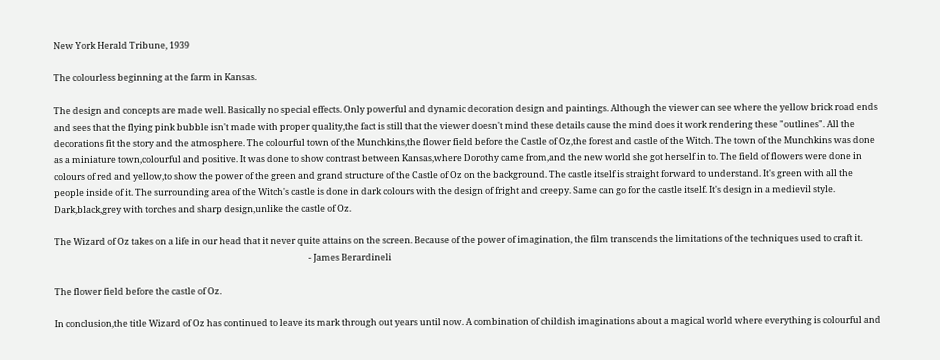New York Herald Tribune, 1939

The colourless beginning at the farm in Kansas.

The design and concepts are made well. Basically no special effects. Only powerful and dynamic decoration design and paintings. Although the viewer can see where the yellow brick road ends and sees that the flying pink bubble isn't made with proper quality,the fact is still that the viewer doesn't mind these details cause the mind does it work rendering these "outlines". All the decorations fit the story and the atmosphere. The colourful town of the Munchkins,the flower field before the Castle of Oz,the forest and castle of the Witch. The town of the Munchkins was done as a miniature town,colourful and positive. It was done to show contrast between Kansas,where Dorothy came from,and the new world she got herself in to. The field of flowers were done in colours of red and yellow,to show the power of the green and grand structure of the Castle of Oz on the background. The castle itself is straight forward to understand. It's green with all the people inside of it. The surrounding area of the Witch's castle is done in dark colours with the design of fright and creepy. Same can go for the castle itself. It's design in a medievil style. Dark,black,grey with torches and sharp design,unlike the castle of Oz.

The Wizard of Oz takes on a life in our head that it never quite attains on the screen. Because of the power of imagination, the film transcends the limitations of the techniques used to craft it.
                                                                                                                               - James Berardineli

The flower field before the castle of Oz.

In conclusion,the title Wizard of Oz has continued to leave its mark through out years until now. A combination of childish imaginations about a magical world where everything is colourful and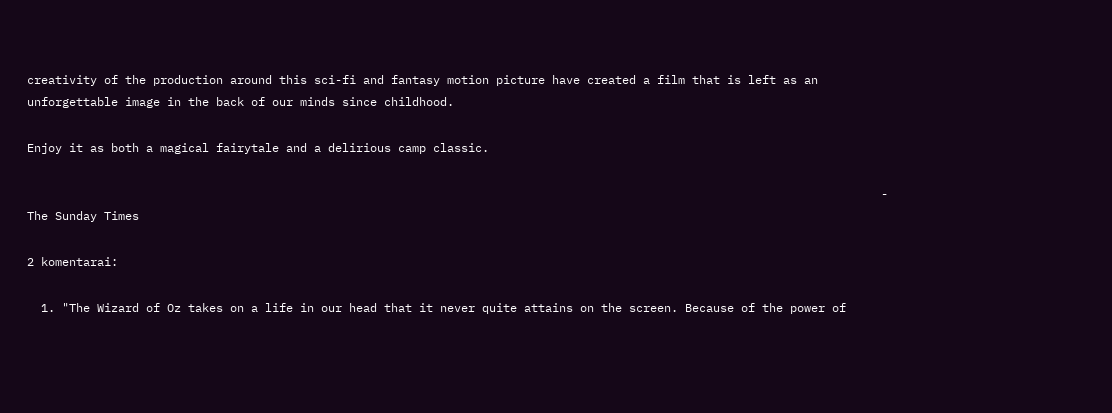creativity of the production around this sci-fi and fantasy motion picture have created a film that is left as an unforgettable image in the back of our minds since childhood.

Enjoy it as both a magical fairytale and a delirious camp classic.

                                                                                                                          - The Sunday Times

2 komentarai:

  1. "The Wizard of Oz takes on a life in our head that it never quite attains on the screen. Because of the power of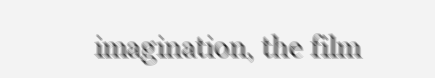imagination, the film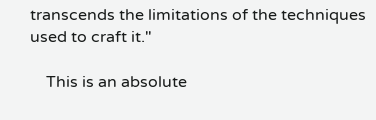transcends the limitations of the techniques used to craft it."

    This is an absolute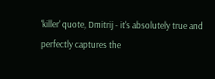'killer' quote, Dmitrij - it's absolutely true and perfectly captures the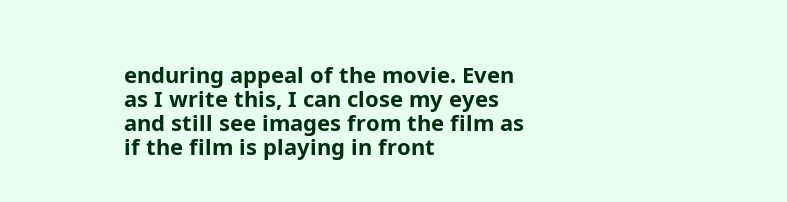enduring appeal of the movie. Even as I write this, I can close my eyes and still see images from the film as if the film is playing in front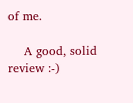of me.

    A good, solid review :-)